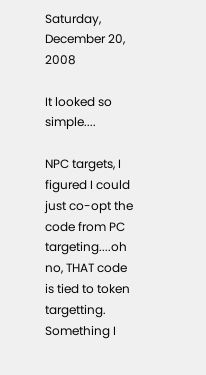Saturday, December 20, 2008

It looked so simple....

NPC targets, I figured I could just co-opt the code from PC targeting....oh no, THAT code is tied to token targetting. Something I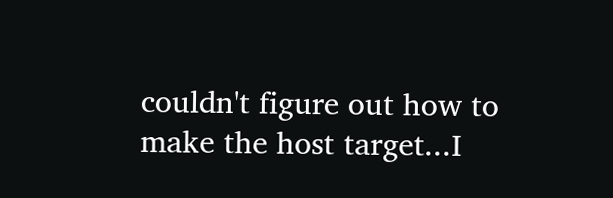couldn't figure out how to make the host target...I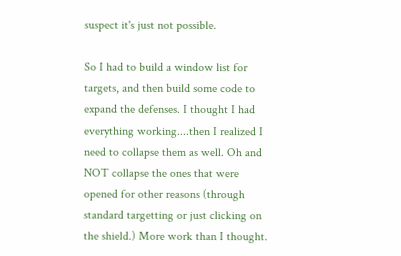suspect it's just not possible.

So I had to build a window list for targets, and then build some code to expand the defenses. I thought I had everything working....then I realized I need to collapse them as well. Oh and NOT collapse the ones that were opened for other reasons (through standard targetting or just clicking on the shield.) More work than I thought.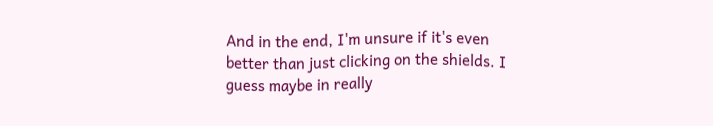And in the end, I'm unsure if it's even better than just clicking on the shields. I guess maybe in really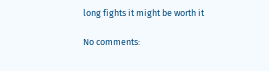long fights it might be worth it

No comments: